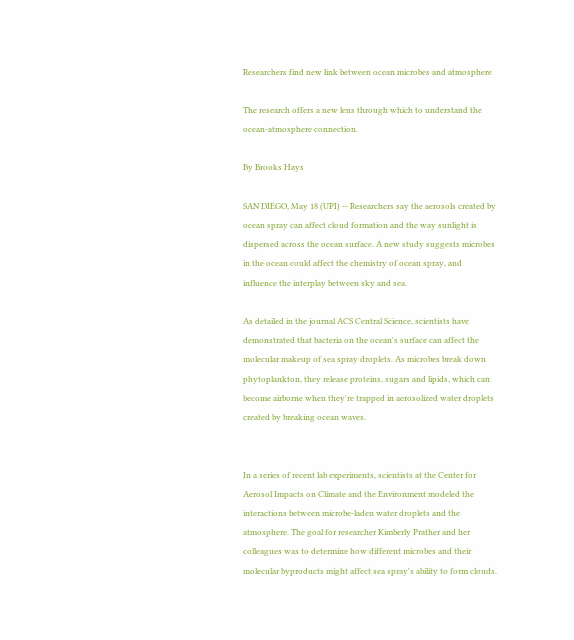Researchers find new link between ocean microbes and atmosphere

The research offers a new lens through which to understand the ocean-atmosphere connection.

By Brooks Hays

SAN DIEGO, May 18 (UPI) -- Researchers say the aerosols created by ocean spray can affect cloud formation and the way sunlight is dispersed across the ocean surface. A new study suggests microbes in the ocean could affect the chemistry of ocean spray, and influence the interplay between sky and sea.

As detailed in the journal ACS Central Science, scientists have demonstrated that bacteria on the ocean's surface can affect the molecular makeup of sea spray droplets. As microbes break down phytoplankton, they release proteins, sugars and lipids, which can become airborne when they're trapped in aerosolized water droplets created by breaking ocean waves.


In a series of recent lab experiments, scientists at the Center for Aerosol Impacts on Climate and the Environment modeled the interactions between microbe-laden water droplets and the atmosphere. The goal for researcher Kimberly Prather and her colleagues was to determine how different microbes and their molecular byproducts might affect sea spray's ability to form clouds.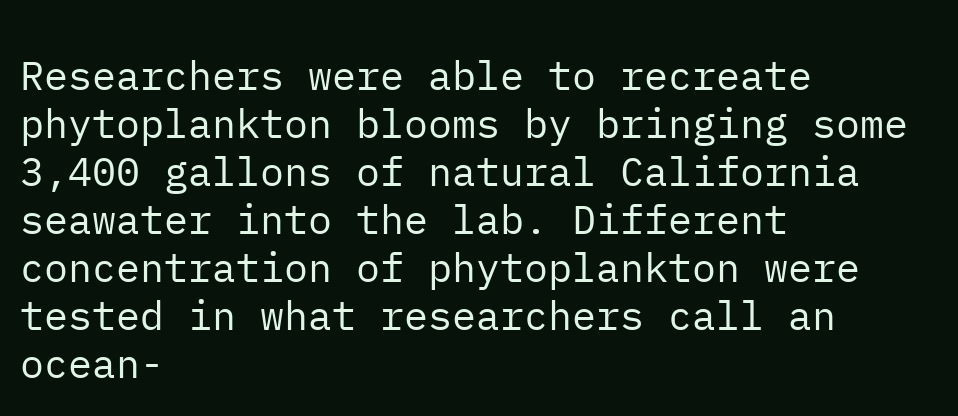Researchers were able to recreate phytoplankton blooms by bringing some 3,400 gallons of natural California seawater into the lab. Different concentration of phytoplankton were tested in what researchers call an ocean-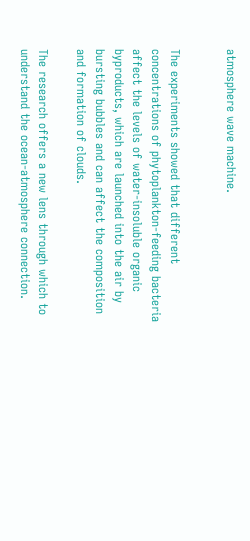atmosphere wave machine.


The experiments showed that different concentrations of phytoplankton-feeding bacteria affect the levels of water-insoluble organic byproducts, which are launched into the air by bursting bubbles and can affect the composition and formation of clouds.

The research offers a new lens through which to understand the ocean-atmosphere connection.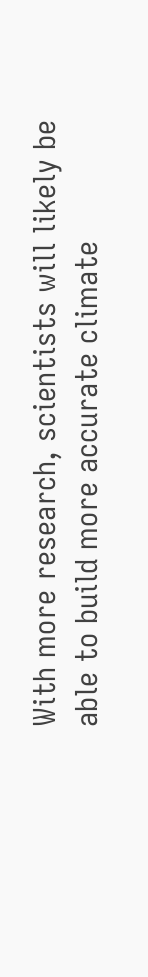With more research, scientists will likely be able to build more accurate climate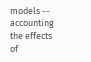models -- accounting the effects of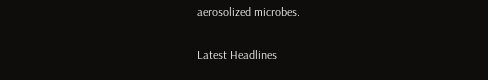aerosolized microbes.

Latest Headlines